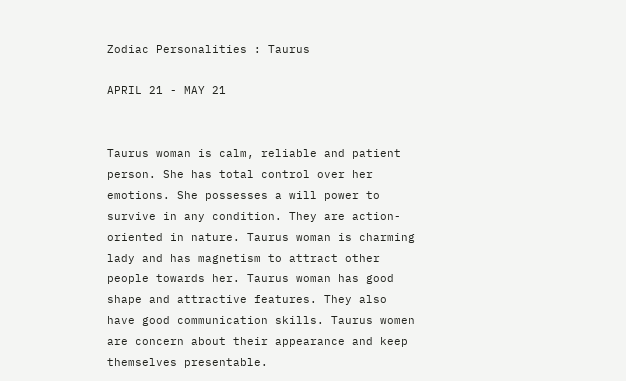Zodiac Personalities : Taurus

APRIL 21 - MAY 21


Taurus woman is calm, reliable and patient person. She has total control over her emotions. She possesses a will power to survive in any condition. They are action-oriented in nature. Taurus woman is charming lady and has magnetism to attract other people towards her. Taurus woman has good shape and attractive features. They also have good communication skills. Taurus women are concern about their appearance and keep themselves presentable.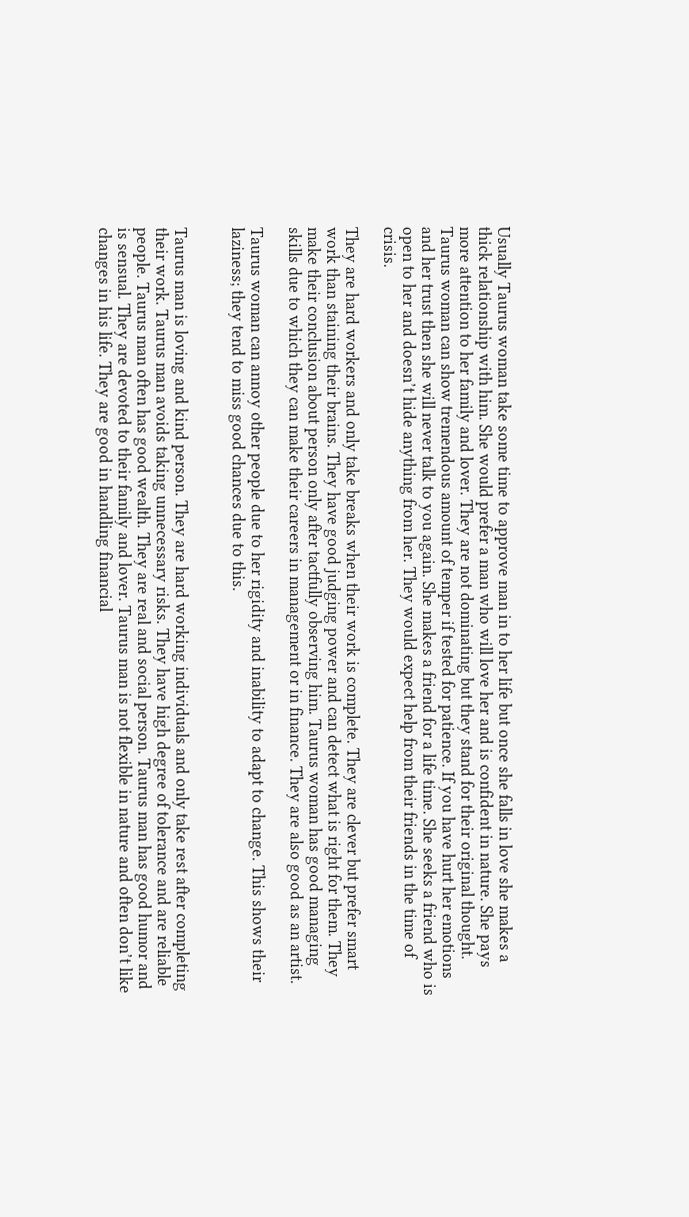Usually Taurus woman take some time to approve man in to her life but once she falls in love she makes a thick relationship with him. She would prefer a man who will love her and is confident in nature. She pays more attention to her family and lover. They are not dominating but they stand for their original thought. Taurus woman can show tremendous amount of temper if tested for patience. If you have hurt her emotions and her trust then she will never talk to you again. She makes a friend for a life time. She seeks a friend who is open to her and doesn’t hide anything from her. They would expect help from their friends in the time of crisis.

They are hard workers and only take breaks when their work is complete. They are clever but prefer smart work than staining their brains. They have good judging power and can detect what is right for them. They make their conclusion about person only after tactfully observing him. Taurus woman has good managing skills due to which they can make their careers in management or in finance. They are also good as an artist.

Taurus woman can annoy other people due to her rigidity and inability to adapt to change. This shows their laziness; they tend to miss good chances due to this.


Taurus man is loving and kind person. They are hard working individuals and only take rest after completing their work. Taurus man avoids taking unnecessary risks. They have high degree of tolerance and are reliable people. Taurus man often has good wealth. They are real and social person. Taurus man has good humor and is sensual. They are devoted to their family and lover. Taurus man is not flexible in nature and often don’t like changes in his life. They are good in handling financial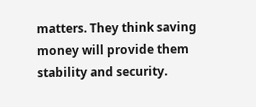matters. They think saving money will provide them stability and security.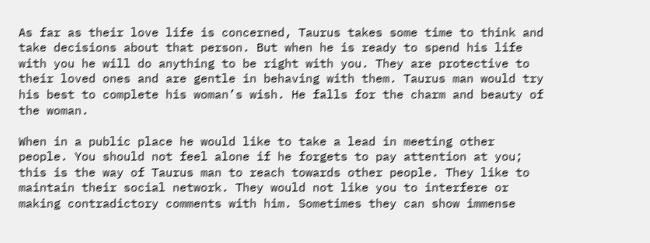As far as their love life is concerned, Taurus takes some time to think and take decisions about that person. But when he is ready to spend his life with you he will do anything to be right with you. They are protective to their loved ones and are gentle in behaving with them. Taurus man would try his best to complete his woman’s wish. He falls for the charm and beauty of the woman.

When in a public place he would like to take a lead in meeting other people. You should not feel alone if he forgets to pay attention at you; this is the way of Taurus man to reach towards other people. They like to maintain their social network. They would not like you to interfere or making contradictory comments with him. Sometimes they can show immense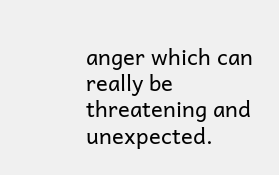anger which can really be threatening and unexpected.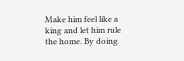Make him feel like a king and let him rule the home. By doing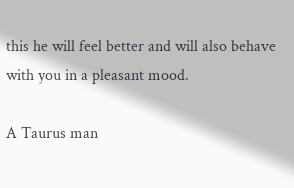this he will feel better and will also behave with you in a pleasant mood.

A Taurus man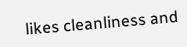likes cleanliness and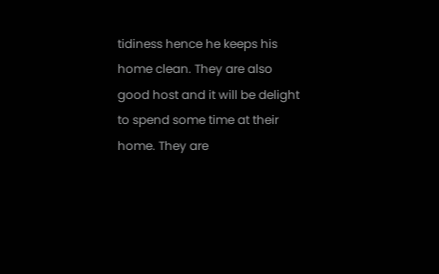tidiness hence he keeps his home clean. They are also good host and it will be delight to spend some time at their home. They are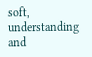soft, understanding and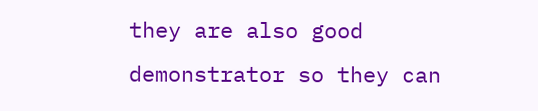they are also good demonstrator so they can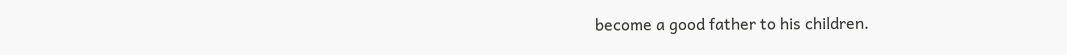become a good father to his children.